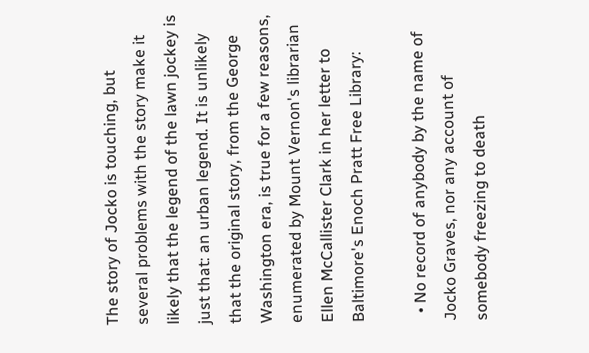The story of Jocko is touching, but several problems with the story make it likely that the legend of the lawn jockey is just that: an urban legend. It is unlikely that the original story, from the George Washington era, is true for a few reasons, enumerated by Mount Vernon's librarian Ellen McCallister Clark in her letter to Baltimore's Enoch Pratt Free Library:

  • No record of anybody by the name of Jocko Graves, nor any account of somebody freezing to death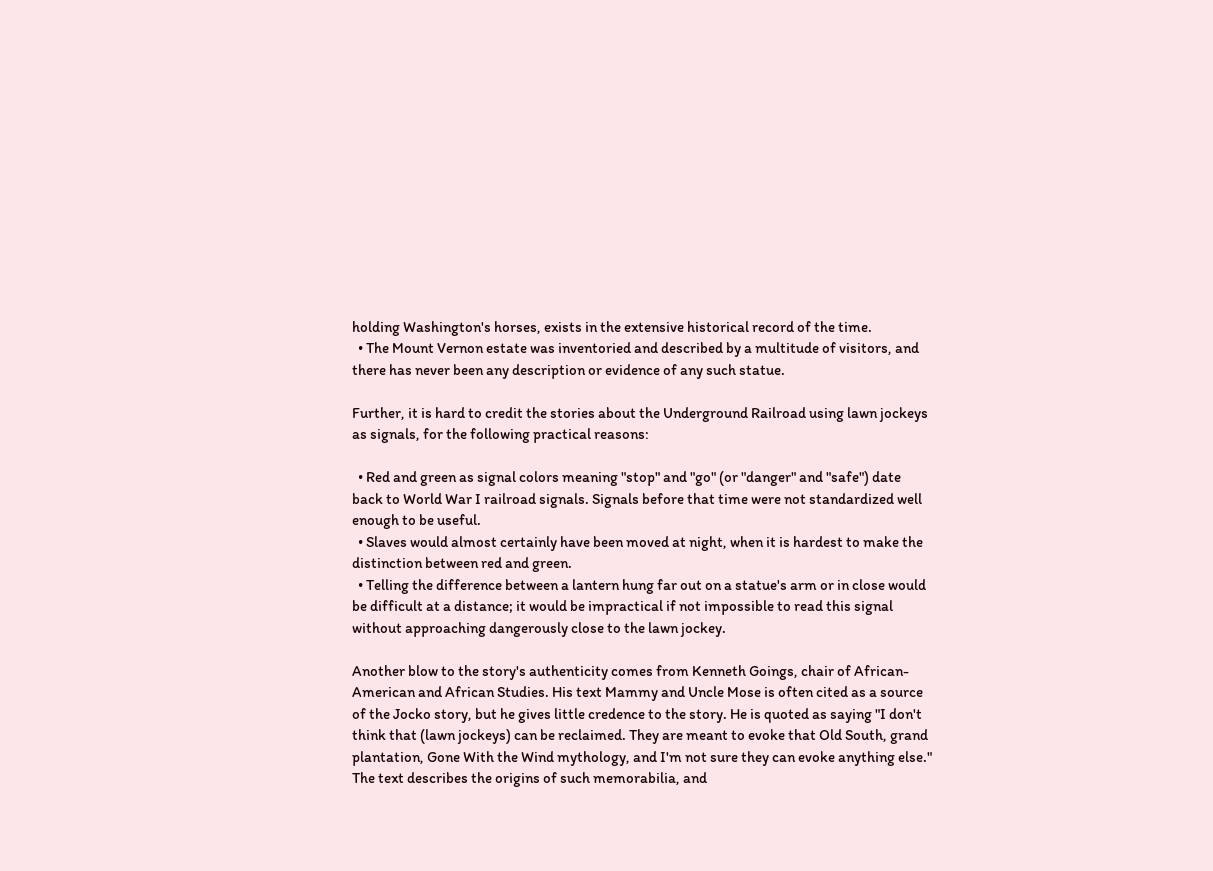holding Washington's horses, exists in the extensive historical record of the time.
  • The Mount Vernon estate was inventoried and described by a multitude of visitors, and there has never been any description or evidence of any such statue.

Further, it is hard to credit the stories about the Underground Railroad using lawn jockeys as signals, for the following practical reasons:

  • Red and green as signal colors meaning "stop" and "go" (or "danger" and "safe") date back to World War I railroad signals. Signals before that time were not standardized well enough to be useful.
  • Slaves would almost certainly have been moved at night, when it is hardest to make the distinction between red and green.
  • Telling the difference between a lantern hung far out on a statue's arm or in close would be difficult at a distance; it would be impractical if not impossible to read this signal without approaching dangerously close to the lawn jockey.

Another blow to the story's authenticity comes from Kenneth Goings, chair of African-American and African Studies. His text Mammy and Uncle Mose is often cited as a source of the Jocko story, but he gives little credence to the story. He is quoted as saying "I don't think that (lawn jockeys) can be reclaimed. They are meant to evoke that Old South, grand plantation, Gone With the Wind mythology, and I'm not sure they can evoke anything else." The text describes the origins of such memorabilia, and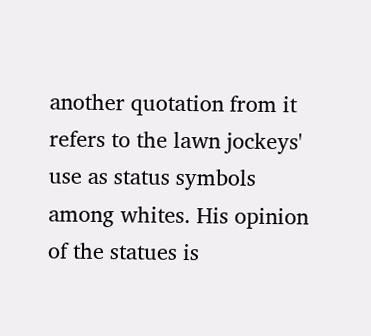another quotation from it refers to the lawn jockeys' use as status symbols among whites. His opinion of the statues is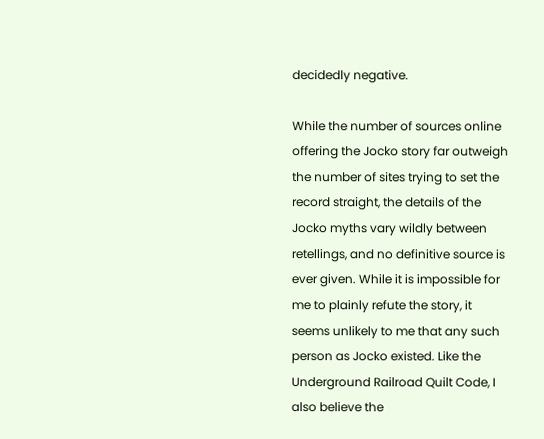decidedly negative.

While the number of sources online offering the Jocko story far outweigh the number of sites trying to set the record straight, the details of the Jocko myths vary wildly between retellings, and no definitive source is ever given. While it is impossible for me to plainly refute the story, it seems unlikely to me that any such person as Jocko existed. Like the Underground Railroad Quilt Code, I also believe the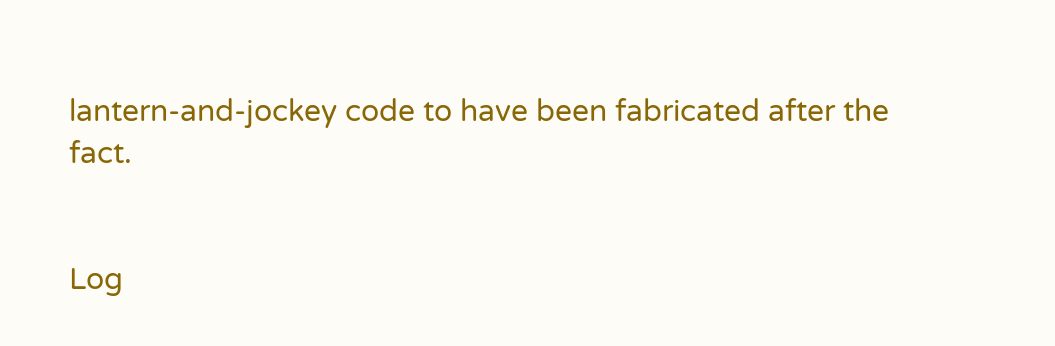lantern-and-jockey code to have been fabricated after the fact.


Log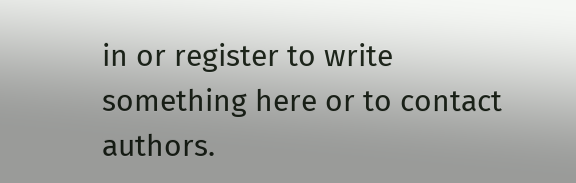in or register to write something here or to contact authors.